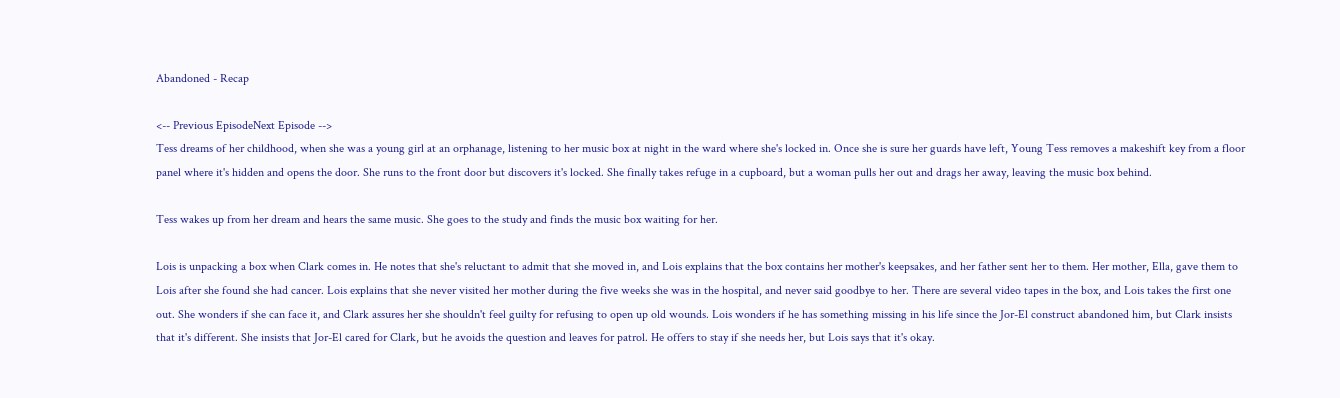Abandoned - Recap

<-- Previous EpisodeNext Episode -->
Tess dreams of her childhood, when she was a young girl at an orphanage, listening to her music box at night in the ward where she's locked in. Once she is sure her guards have left, Young Tess removes a makeshift key from a floor panel where it's hidden and opens the door. She runs to the front door but discovers it's locked. She finally takes refuge in a cupboard, but a woman pulls her out and drags her away, leaving the music box behind.

Tess wakes up from her dream and hears the same music. She goes to the study and finds the music box waiting for her.

Lois is unpacking a box when Clark comes in. He notes that she's reluctant to admit that she moved in, and Lois explains that the box contains her mother's keepsakes, and her father sent her to them. Her mother, Ella, gave them to Lois after she found she had cancer. Lois explains that she never visited her mother during the five weeks she was in the hospital, and never said goodbye to her. There are several video tapes in the box, and Lois takes the first one out. She wonders if she can face it, and Clark assures her she shouldn't feel guilty for refusing to open up old wounds. Lois wonders if he has something missing in his life since the Jor-El construct abandoned him, but Clark insists that it's different. She insists that Jor-El cared for Clark, but he avoids the question and leaves for patrol. He offers to stay if she needs her, but Lois says that it's okay.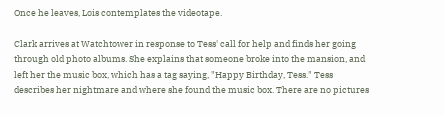Once he leaves, Lois contemplates the videotape.

Clark arrives at Watchtower in response to Tess' call for help and finds her going through old photo albums. She explains that someone broke into the mansion, and left her the music box, which has a tag saying, "Happy Birthday, Tess." Tess describes her nightmare and where she found the music box. There are no pictures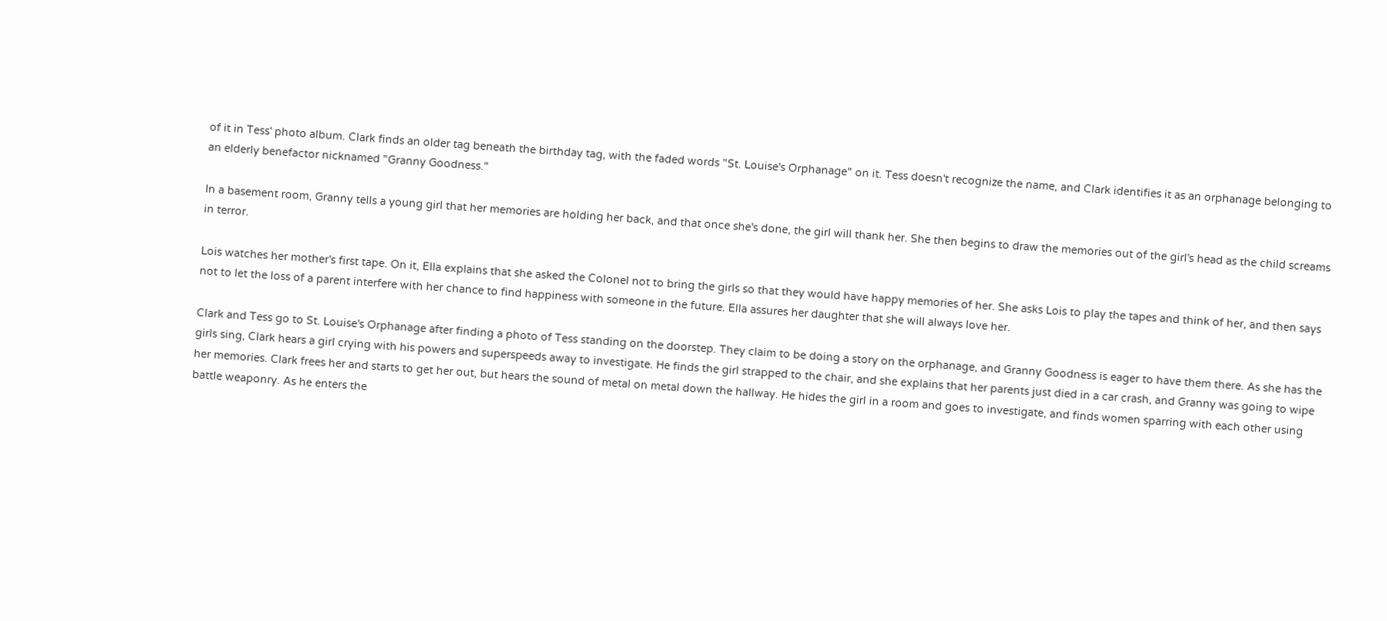of it in Tess' photo album. Clark finds an older tag beneath the birthday tag, with the faded words "St. Louise's Orphanage" on it. Tess doesn't recognize the name, and Clark identifies it as an orphanage belonging to an elderly benefactor nicknamed "Granny Goodness."

In a basement room, Granny tells a young girl that her memories are holding her back, and that once she's done, the girl will thank her. She then begins to draw the memories out of the girl's head as the child screams in terror.

Lois watches her mother's first tape. On it, Ella explains that she asked the Colonel not to bring the girls so that they would have happy memories of her. She asks Lois to play the tapes and think of her, and then says not to let the loss of a parent interfere with her chance to find happiness with someone in the future. Ella assures her daughter that she will always love her.

Clark and Tess go to St. Louise's Orphanage after finding a photo of Tess standing on the doorstep. They claim to be doing a story on the orphanage, and Granny Goodness is eager to have them there. As she has the girls sing, Clark hears a girl crying with his powers and superspeeds away to investigate. He finds the girl strapped to the chair, and she explains that her parents just died in a car crash, and Granny was going to wipe her memories. Clark frees her and starts to get her out, but hears the sound of metal on metal down the hallway. He hides the girl in a room and goes to investigate, and finds women sparring with each other using battle weaponry. As he enters the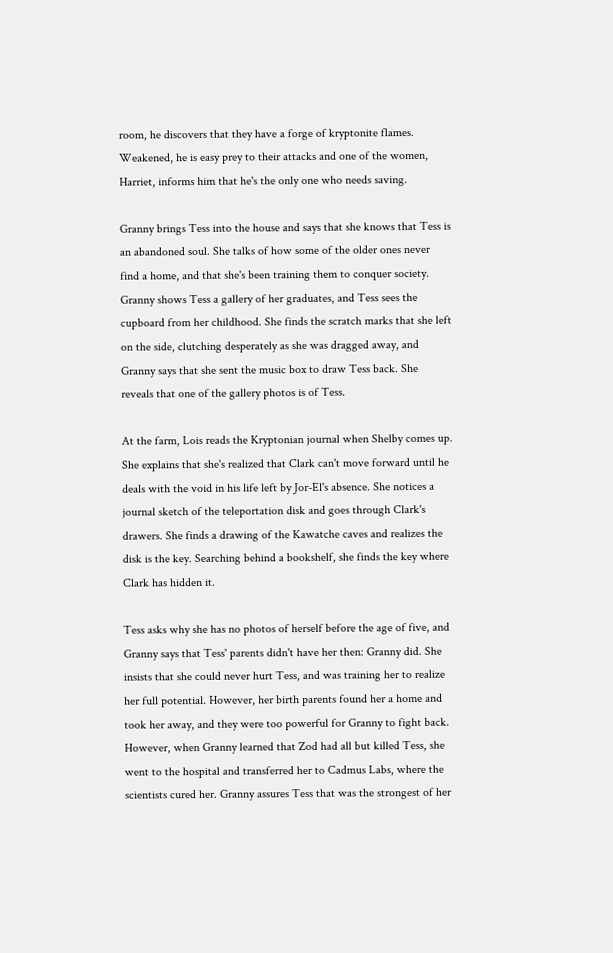room, he discovers that they have a forge of kryptonite flames. Weakened, he is easy prey to their attacks and one of the women, Harriet, informs him that he's the only one who needs saving.

Granny brings Tess into the house and says that she knows that Tess is an abandoned soul. She talks of how some of the older ones never find a home, and that she's been training them to conquer society. Granny shows Tess a gallery of her graduates, and Tess sees the cupboard from her childhood. She finds the scratch marks that she left on the side, clutching desperately as she was dragged away, and Granny says that she sent the music box to draw Tess back. She reveals that one of the gallery photos is of Tess.

At the farm, Lois reads the Kryptonian journal when Shelby comes up. She explains that she's realized that Clark can't move forward until he deals with the void in his life left by Jor-El's absence. She notices a journal sketch of the teleportation disk and goes through Clark's drawers. She finds a drawing of the Kawatche caves and realizes the disk is the key. Searching behind a bookshelf, she finds the key where Clark has hidden it.

Tess asks why she has no photos of herself before the age of five, and Granny says that Tess' parents didn't have her then: Granny did. She insists that she could never hurt Tess, and was training her to realize her full potential. However, her birth parents found her a home and took her away, and they were too powerful for Granny to fight back. However, when Granny learned that Zod had all but killed Tess, she went to the hospital and transferred her to Cadmus Labs, where the scientists cured her. Granny assures Tess that was the strongest of her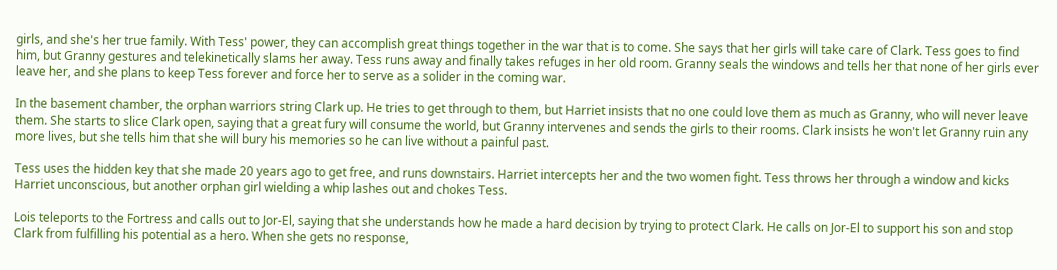girls, and she's her true family. With Tess' power, they can accomplish great things together in the war that is to come. She says that her girls will take care of Clark. Tess goes to find him, but Granny gestures and telekinetically slams her away. Tess runs away and finally takes refuges in her old room. Granny seals the windows and tells her that none of her girls ever leave her, and she plans to keep Tess forever and force her to serve as a solider in the coming war.

In the basement chamber, the orphan warriors string Clark up. He tries to get through to them, but Harriet insists that no one could love them as much as Granny, who will never leave them. She starts to slice Clark open, saying that a great fury will consume the world, but Granny intervenes and sends the girls to their rooms. Clark insists he won't let Granny ruin any more lives, but she tells him that she will bury his memories so he can live without a painful past.

Tess uses the hidden key that she made 20 years ago to get free, and runs downstairs. Harriet intercepts her and the two women fight. Tess throws her through a window and kicks Harriet unconscious, but another orphan girl wielding a whip lashes out and chokes Tess.

Lois teleports to the Fortress and calls out to Jor-El, saying that she understands how he made a hard decision by trying to protect Clark. He calls on Jor-El to support his son and stop Clark from fulfilling his potential as a hero. When she gets no response,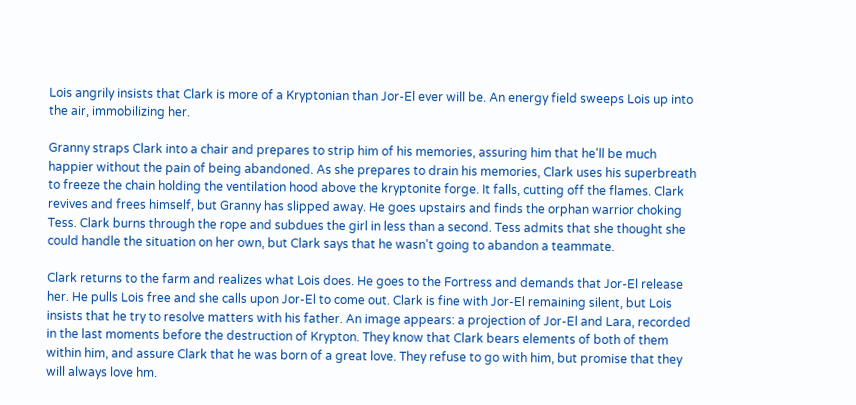Lois angrily insists that Clark is more of a Kryptonian than Jor-El ever will be. An energy field sweeps Lois up into the air, immobilizing her.

Granny straps Clark into a chair and prepares to strip him of his memories, assuring him that he'll be much happier without the pain of being abandoned. As she prepares to drain his memories, Clark uses his superbreath to freeze the chain holding the ventilation hood above the kryptonite forge. It falls, cutting off the flames. Clark revives and frees himself, but Granny has slipped away. He goes upstairs and finds the orphan warrior choking Tess. Clark burns through the rope and subdues the girl in less than a second. Tess admits that she thought she could handle the situation on her own, but Clark says that he wasn't going to abandon a teammate.

Clark returns to the farm and realizes what Lois does. He goes to the Fortress and demands that Jor-El release her. He pulls Lois free and she calls upon Jor-El to come out. Clark is fine with Jor-El remaining silent, but Lois insists that he try to resolve matters with his father. An image appears: a projection of Jor-El and Lara, recorded in the last moments before the destruction of Krypton. They know that Clark bears elements of both of them within him, and assure Clark that he was born of a great love. They refuse to go with him, but promise that they will always love hm.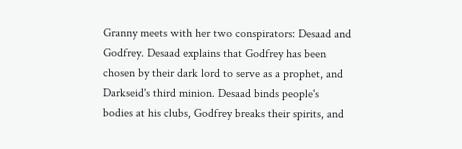Granny meets with her two conspirators: Desaad and Godfrey. Desaad explains that Godfrey has been chosen by their dark lord to serve as a prophet, and Darkseid's third minion. Desaad binds people's bodies at his clubs, Godfrey breaks their spirits, and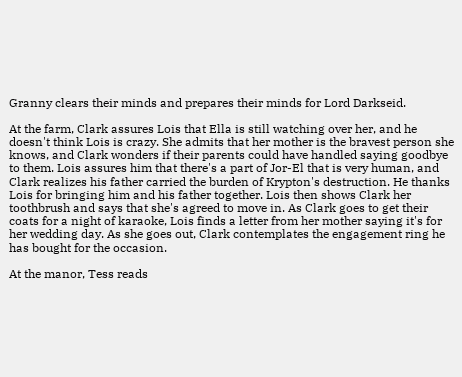Granny clears their minds and prepares their minds for Lord Darkseid.

At the farm, Clark assures Lois that Ella is still watching over her, and he doesn't think Lois is crazy. She admits that her mother is the bravest person she knows, and Clark wonders if their parents could have handled saying goodbye to them. Lois assures him that there's a part of Jor-El that is very human, and Clark realizes his father carried the burden of Krypton's destruction. He thanks Lois for bringing him and his father together. Lois then shows Clark her toothbrush and says that she's agreed to move in. As Clark goes to get their coats for a night of karaoke, Lois finds a letter from her mother saying it's for her wedding day. As she goes out, Clark contemplates the engagement ring he has bought for the occasion.

At the manor, Tess reads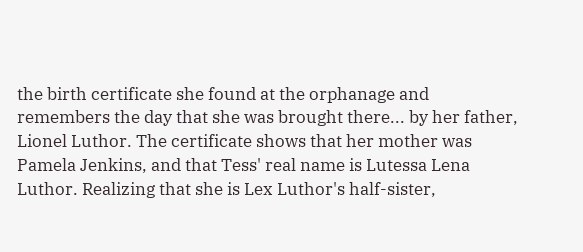the birth certificate she found at the orphanage and remembers the day that she was brought there... by her father, Lionel Luthor. The certificate shows that her mother was Pamela Jenkins, and that Tess' real name is Lutessa Lena Luthor. Realizing that she is Lex Luthor's half-sister,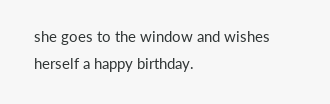she goes to the window and wishes herself a happy birthday.